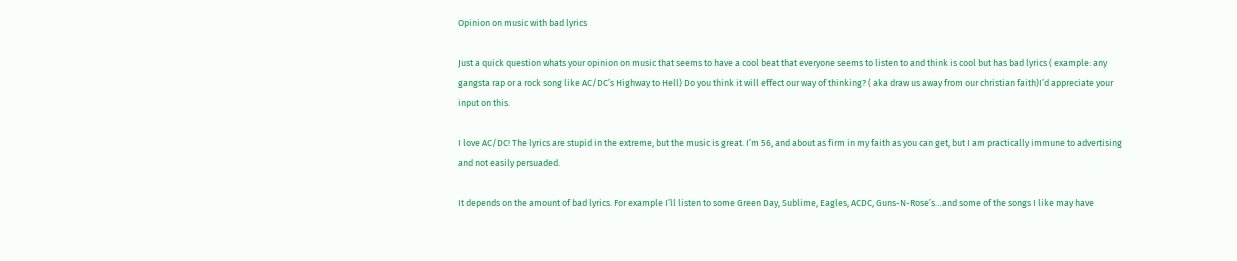Opinion on music with bad lyrics

Just a quick question whats your opinion on music that seems to have a cool beat that everyone seems to listen to and think is cool but has bad lyrics ( example: any gangsta rap or a rock song like AC/DC’s Highway to Hell) Do you think it will effect our way of thinking? ( aka draw us away from our christian faith)I’d appreciate your input on this.

I love AC/DC! The lyrics are stupid in the extreme, but the music is great. I’m 56, and about as firm in my faith as you can get, but I am practically immune to advertising and not easily persuaded.

It depends on the amount of bad lyrics. For example I’ll listen to some Green Day, Sublime, Eagles, ACDC, Guns-N-Rose’s…and some of the songs I like may have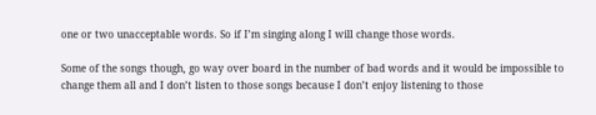one or two unacceptable words. So if I’m singing along I will change those words.

Some of the songs though, go way over board in the number of bad words and it would be impossible to change them all and I don’t listen to those songs because I don’t enjoy listening to those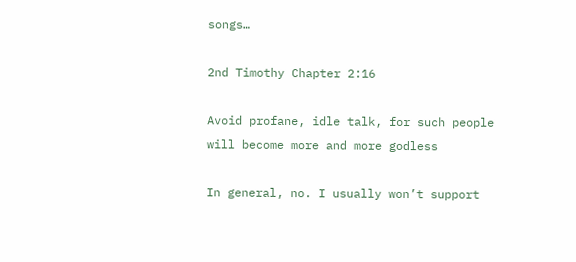songs…

2nd Timothy Chapter 2:16

Avoid profane, idle talk, for such people will become more and more godless

In general, no. I usually won’t support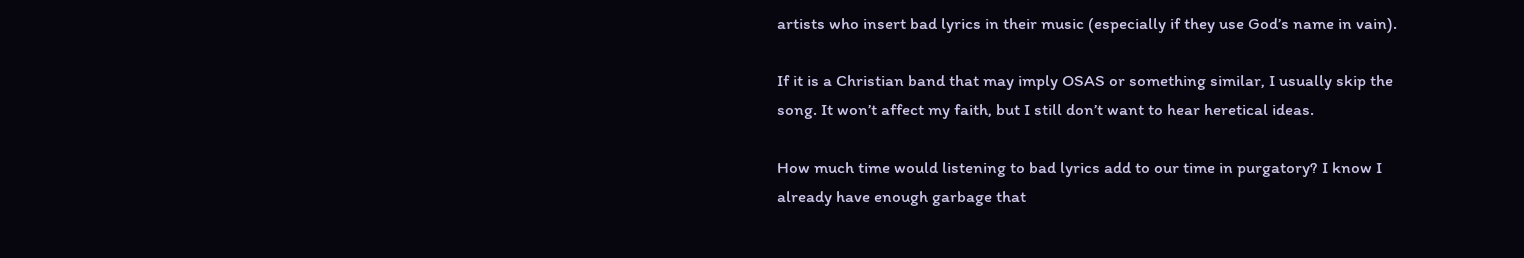artists who insert bad lyrics in their music (especially if they use God’s name in vain).

If it is a Christian band that may imply OSAS or something similar, I usually skip the song. It won’t affect my faith, but I still don’t want to hear heretical ideas.

How much time would listening to bad lyrics add to our time in purgatory? I know I already have enough garbage that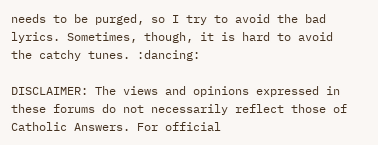needs to be purged, so I try to avoid the bad lyrics. Sometimes, though, it is hard to avoid the catchy tunes. :dancing:

DISCLAIMER: The views and opinions expressed in these forums do not necessarily reflect those of Catholic Answers. For official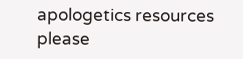apologetics resources please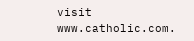visit www.catholic.com.